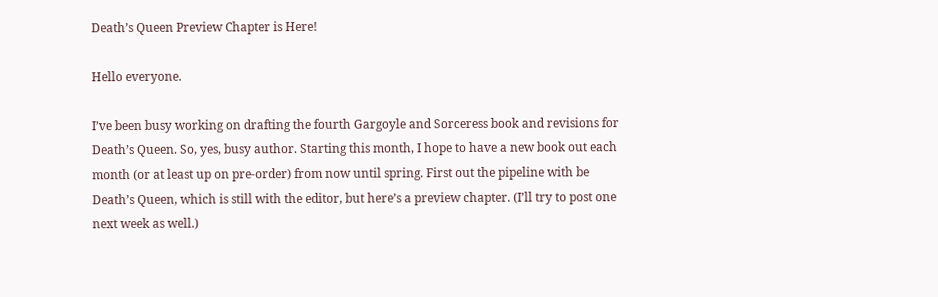Death’s Queen Preview Chapter is Here!

Hello everyone.

I’ve been busy working on drafting the fourth Gargoyle and Sorceress book and revisions for Death’s Queen. So, yes, busy author. Starting this month, I hope to have a new book out each month (or at least up on pre-order) from now until spring. First out the pipeline with be Death’s Queen, which is still with the editor, but here’s a preview chapter. (I’ll try to post one next week as well.)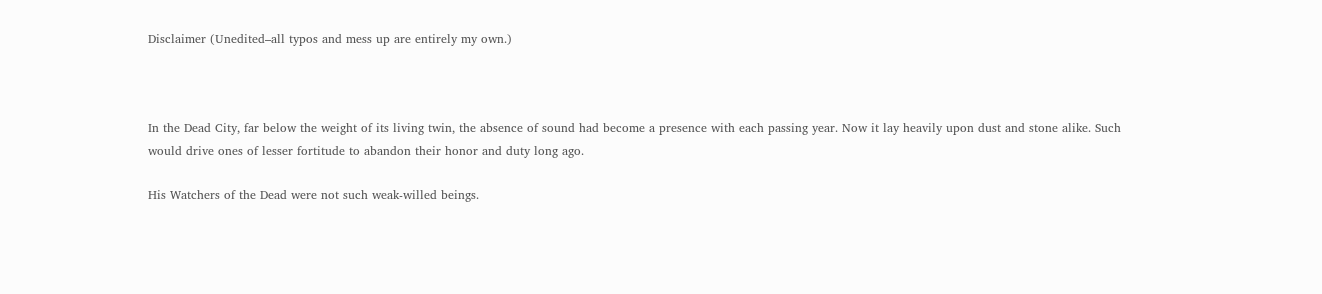Disclaimer (Unedited–all typos and mess up are entirely my own.)



In the Dead City, far below the weight of its living twin, the absence of sound had become a presence with each passing year. Now it lay heavily upon dust and stone alike. Such would drive ones of lesser fortitude to abandon their honor and duty long ago.

His Watchers of the Dead were not such weak-willed beings.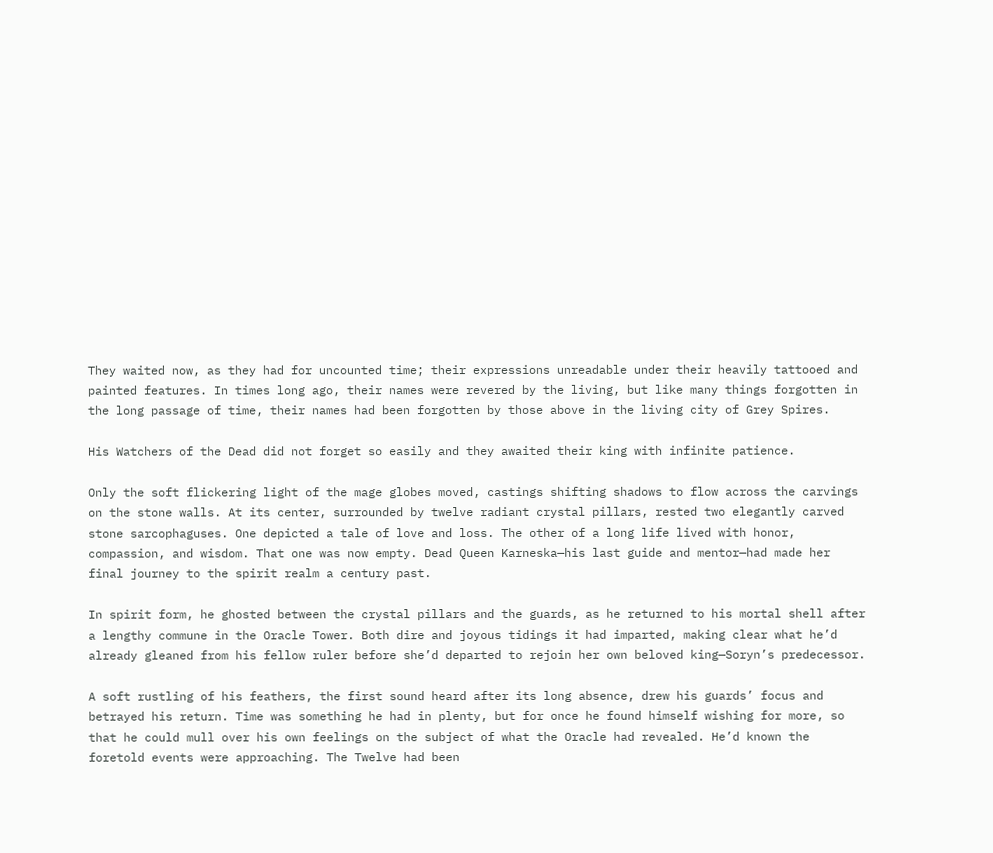They waited now, as they had for uncounted time; their expressions unreadable under their heavily tattooed and painted features. In times long ago, their names were revered by the living, but like many things forgotten in the long passage of time, their names had been forgotten by those above in the living city of Grey Spires.

His Watchers of the Dead did not forget so easily and they awaited their king with infinite patience.

Only the soft flickering light of the mage globes moved, castings shifting shadows to flow across the carvings on the stone walls. At its center, surrounded by twelve radiant crystal pillars, rested two elegantly carved stone sarcophaguses. One depicted a tale of love and loss. The other of a long life lived with honor, compassion, and wisdom. That one was now empty. Dead Queen Karneska—his last guide and mentor—had made her final journey to the spirit realm a century past.

In spirit form, he ghosted between the crystal pillars and the guards, as he returned to his mortal shell after a lengthy commune in the Oracle Tower. Both dire and joyous tidings it had imparted, making clear what he’d already gleaned from his fellow ruler before she’d departed to rejoin her own beloved king—Soryn’s predecessor.

A soft rustling of his feathers, the first sound heard after its long absence, drew his guards’ focus and betrayed his return. Time was something he had in plenty, but for once he found himself wishing for more, so that he could mull over his own feelings on the subject of what the Oracle had revealed. He’d known the foretold events were approaching. The Twelve had been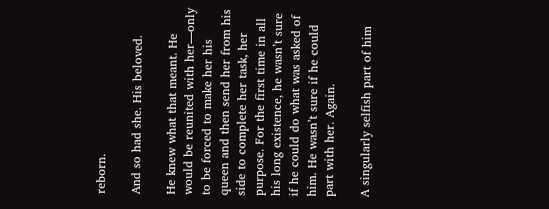reborn.

And so had she. His beloved.

He knew what that meant. He would be reunited with her—only to be forced to make her his queen and then send her from his side to complete her task, her purpose. For the first time in all his long existence, he wasn’t sure if he could do what was asked of him. He wasn’t sure if he could part with her. Again.

A singularly selfish part of him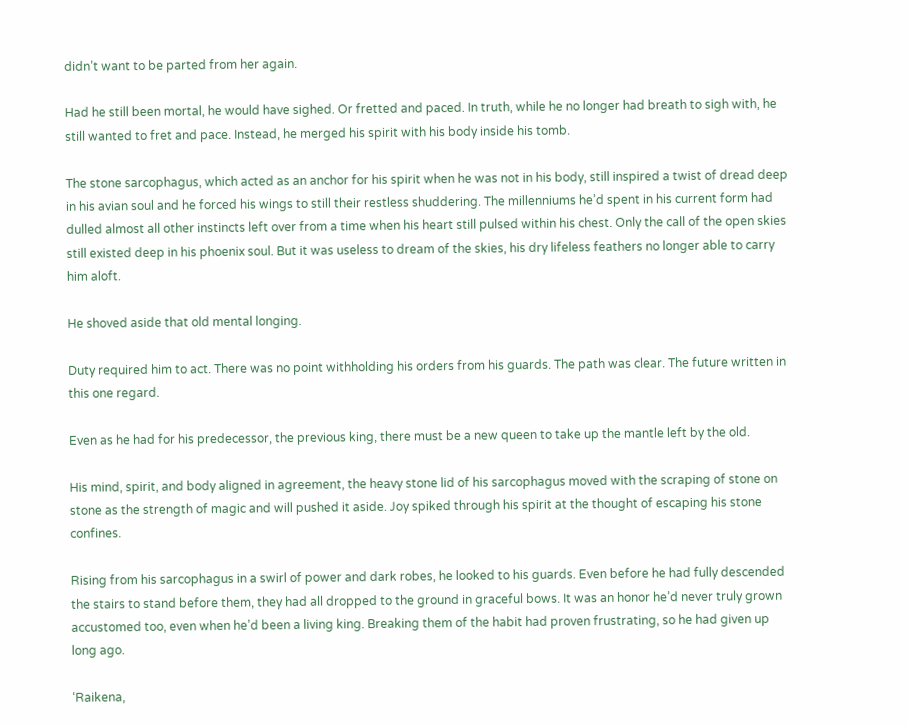didn’t want to be parted from her again.

Had he still been mortal, he would have sighed. Or fretted and paced. In truth, while he no longer had breath to sigh with, he still wanted to fret and pace. Instead, he merged his spirit with his body inside his tomb.

The stone sarcophagus, which acted as an anchor for his spirit when he was not in his body, still inspired a twist of dread deep in his avian soul and he forced his wings to still their restless shuddering. The millenniums he’d spent in his current form had dulled almost all other instincts left over from a time when his heart still pulsed within his chest. Only the call of the open skies still existed deep in his phoenix soul. But it was useless to dream of the skies, his dry lifeless feathers no longer able to carry him aloft.

He shoved aside that old mental longing.

Duty required him to act. There was no point withholding his orders from his guards. The path was clear. The future written in this one regard.

Even as he had for his predecessor, the previous king, there must be a new queen to take up the mantle left by the old.

His mind, spirit, and body aligned in agreement, the heavy stone lid of his sarcophagus moved with the scraping of stone on stone as the strength of magic and will pushed it aside. Joy spiked through his spirit at the thought of escaping his stone confines.

Rising from his sarcophagus in a swirl of power and dark robes, he looked to his guards. Even before he had fully descended the stairs to stand before them, they had all dropped to the ground in graceful bows. It was an honor he’d never truly grown accustomed too, even when he’d been a living king. Breaking them of the habit had proven frustrating, so he had given up long ago.

‘Raikena,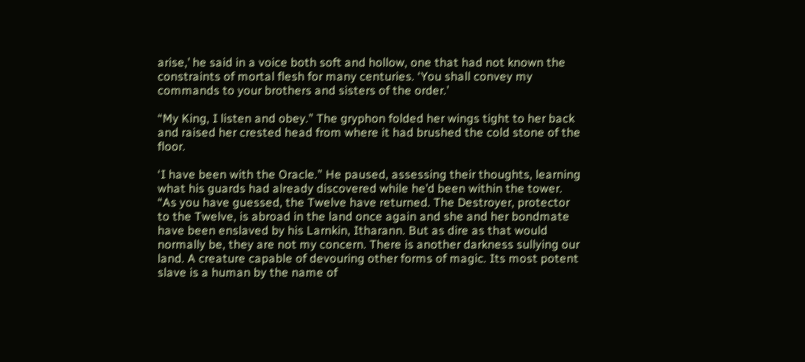arise,’ he said in a voice both soft and hollow, one that had not known the constraints of mortal flesh for many centuries. ‘You shall convey my commands to your brothers and sisters of the order.’

“My King, I listen and obey.” The gryphon folded her wings tight to her back and raised her crested head from where it had brushed the cold stone of the floor.

‘I have been with the Oracle.” He paused, assessing their thoughts, learning what his guards had already discovered while he’d been within the tower. “As you have guessed, the Twelve have returned. The Destroyer, protector to the Twelve, is abroad in the land once again and she and her bondmate have been enslaved by his Larnkin, Itharann. But as dire as that would normally be, they are not my concern. There is another darkness sullying our land. A creature capable of devouring other forms of magic. Its most potent slave is a human by the name of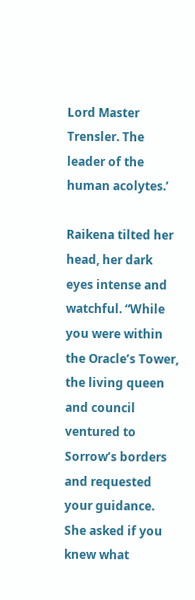Lord Master Trensler. The leader of the human acolytes.’

Raikena tilted her head, her dark eyes intense and watchful. “While you were within the Oracle’s Tower, the living queen and council ventured to Sorrow’s borders and requested your guidance. She asked if you knew what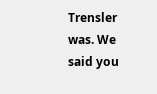Trensler was. We said you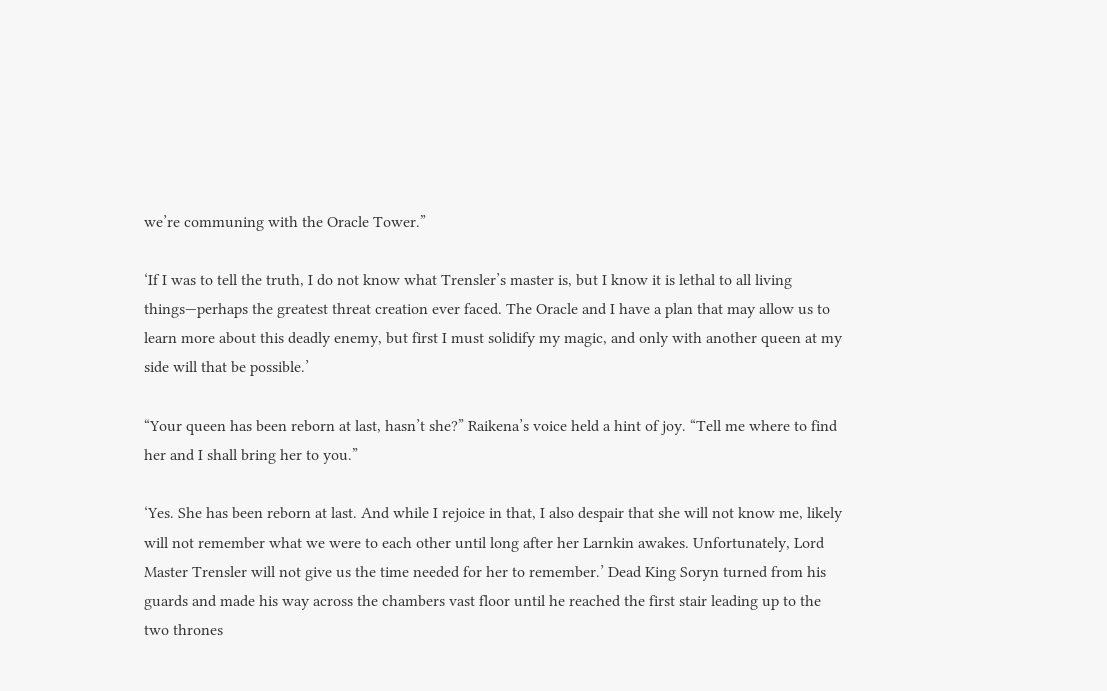we’re communing with the Oracle Tower.”

‘If I was to tell the truth, I do not know what Trensler’s master is, but I know it is lethal to all living things—perhaps the greatest threat creation ever faced. The Oracle and I have a plan that may allow us to learn more about this deadly enemy, but first I must solidify my magic, and only with another queen at my side will that be possible.’

“Your queen has been reborn at last, hasn’t she?” Raikena’s voice held a hint of joy. “Tell me where to find her and I shall bring her to you.”

‘Yes. She has been reborn at last. And while I rejoice in that, I also despair that she will not know me, likely will not remember what we were to each other until long after her Larnkin awakes. Unfortunately, Lord Master Trensler will not give us the time needed for her to remember.’ Dead King Soryn turned from his guards and made his way across the chambers vast floor until he reached the first stair leading up to the two thrones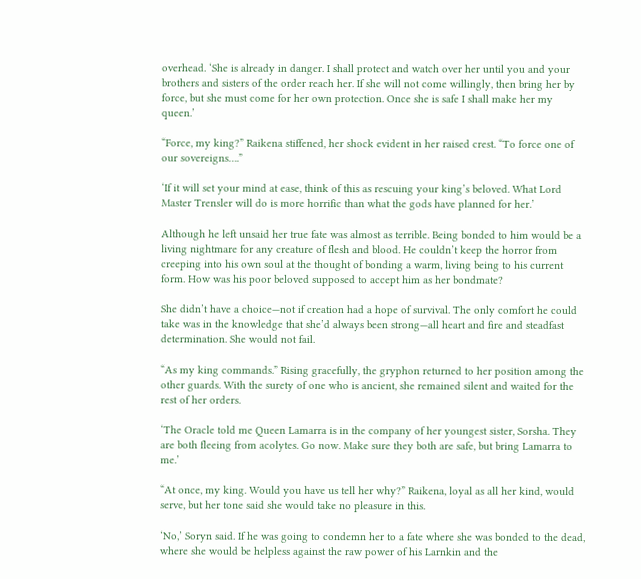overhead. ‘She is already in danger. I shall protect and watch over her until you and your brothers and sisters of the order reach her. If she will not come willingly, then bring her by force, but she must come for her own protection. Once she is safe I shall make her my queen.’

“Force, my king?” Raikena stiffened, her shock evident in her raised crest. “To force one of our sovereigns….”

‘If it will set your mind at ease, think of this as rescuing your king’s beloved. What Lord Master Trensler will do is more horrific than what the gods have planned for her.’

Although he left unsaid her true fate was almost as terrible. Being bonded to him would be a living nightmare for any creature of flesh and blood. He couldn’t keep the horror from creeping into his own soul at the thought of bonding a warm, living being to his current form. How was his poor beloved supposed to accept him as her bondmate?

She didn’t have a choice—not if creation had a hope of survival. The only comfort he could take was in the knowledge that she’d always been strong—all heart and fire and steadfast determination. She would not fail.

“As my king commands.” Rising gracefully, the gryphon returned to her position among the other guards. With the surety of one who is ancient, she remained silent and waited for the rest of her orders.

‘The Oracle told me Queen Lamarra is in the company of her youngest sister, Sorsha. They are both fleeing from acolytes. Go now. Make sure they both are safe, but bring Lamarra to me.’

“At once, my king. Would you have us tell her why?” Raikena, loyal as all her kind, would serve, but her tone said she would take no pleasure in this.

‘No,’ Soryn said. If he was going to condemn her to a fate where she was bonded to the dead, where she would be helpless against the raw power of his Larnkin and the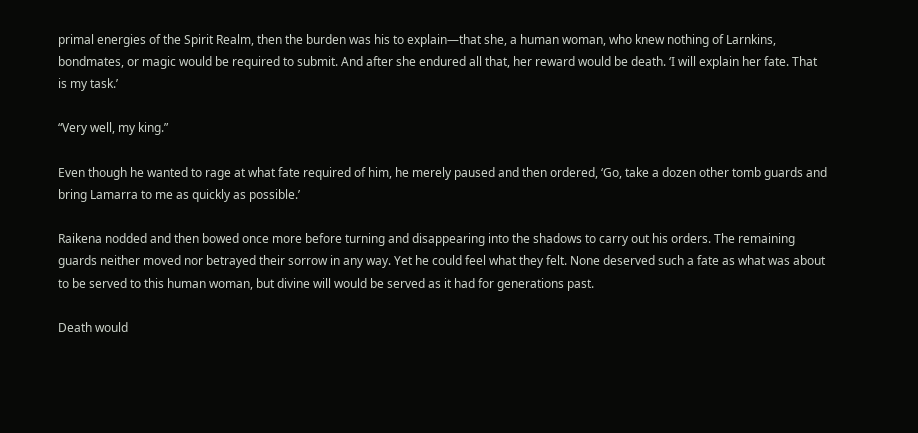primal energies of the Spirit Realm, then the burden was his to explain—that she, a human woman, who knew nothing of Larnkins, bondmates, or magic would be required to submit. And after she endured all that, her reward would be death. ‘I will explain her fate. That is my task.’

“Very well, my king.”

Even though he wanted to rage at what fate required of him, he merely paused and then ordered, ‘Go, take a dozen other tomb guards and bring Lamarra to me as quickly as possible.’

Raikena nodded and then bowed once more before turning and disappearing into the shadows to carry out his orders. The remaining guards neither moved nor betrayed their sorrow in any way. Yet he could feel what they felt. None deserved such a fate as what was about to be served to this human woman, but divine will would be served as it had for generations past.

Death would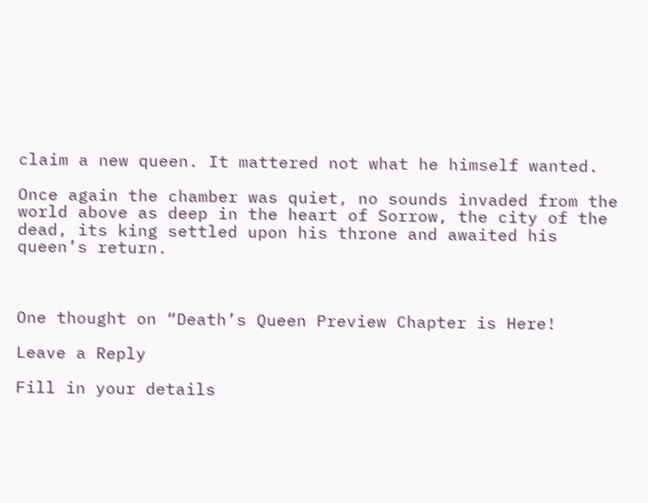claim a new queen. It mattered not what he himself wanted.

Once again the chamber was quiet, no sounds invaded from the world above as deep in the heart of Sorrow, the city of the dead, its king settled upon his throne and awaited his queen’s return.



One thought on “Death’s Queen Preview Chapter is Here!

Leave a Reply

Fill in your details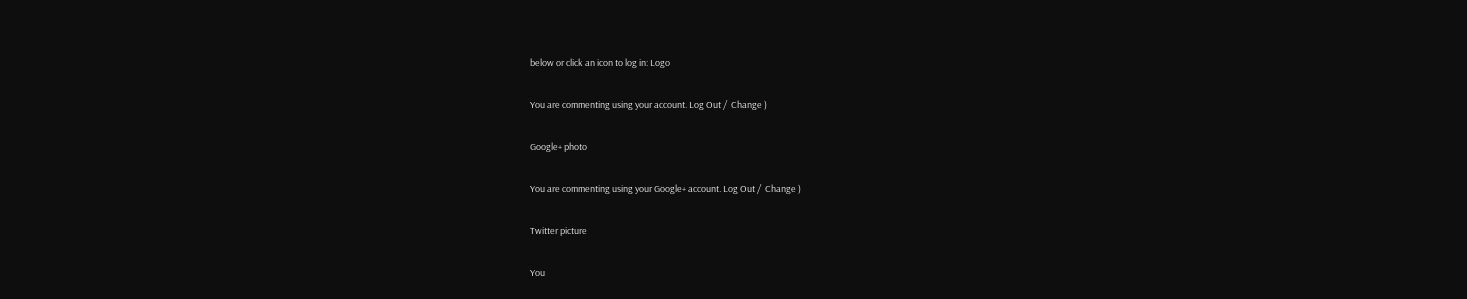below or click an icon to log in: Logo

You are commenting using your account. Log Out /  Change )

Google+ photo

You are commenting using your Google+ account. Log Out /  Change )

Twitter picture

You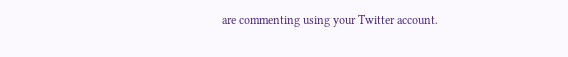are commenting using your Twitter account.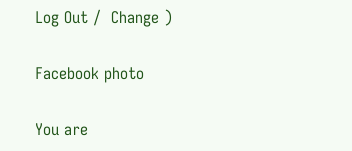Log Out /  Change )

Facebook photo

You are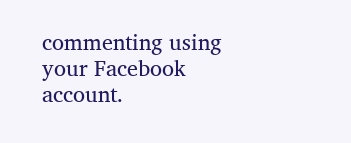commenting using your Facebook account.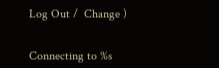Log Out /  Change )


Connecting to %s